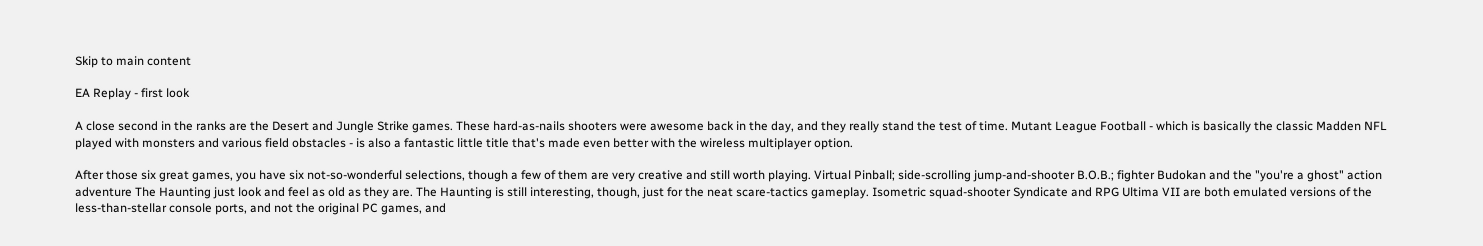Skip to main content

EA Replay - first look

A close second in the ranks are the Desert and Jungle Strike games. These hard-as-nails shooters were awesome back in the day, and they really stand the test of time. Mutant League Football - which is basically the classic Madden NFL played with monsters and various field obstacles - is also a fantastic little title that's made even better with the wireless multiplayer option.

After those six great games, you have six not-so-wonderful selections, though a few of them are very creative and still worth playing. Virtual Pinball; side-scrolling jump-and-shooter B.O.B.; fighter Budokan and the "you're a ghost" action adventure The Haunting just look and feel as old as they are. The Haunting is still interesting, though, just for the neat scare-tactics gameplay. Isometric squad-shooter Syndicate and RPG Ultima VII are both emulated versions of the less-than-stellar console ports, and not the original PC games, and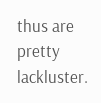thus are pretty lackluster.